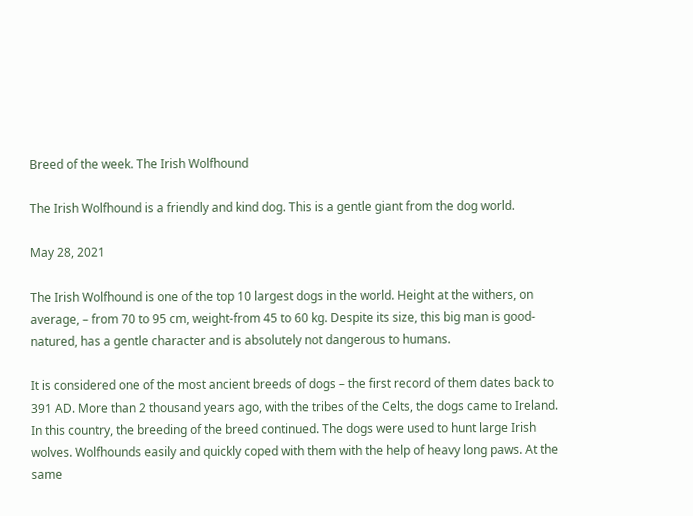Breed of the week. The Irish Wolfhound

The Irish Wolfhound is a friendly and kind dog. This is a gentle giant from the dog world.

May 28, 2021

The Irish Wolfhound is one of the top 10 largest dogs in the world. Height at the withers, on average, – from 70 to 95 cm, weight-from 45 to 60 kg. Despite its size, this big man is good-natured, has a gentle character and is absolutely not dangerous to humans.

It is considered one of the most ancient breeds of dogs – the first record of them dates back to 391 AD. More than 2 thousand years ago, with the tribes of the Celts, the dogs came to Ireland. In this country, the breeding of the breed continued. The dogs were used to hunt large Irish wolves. Wolfhounds easily and quickly coped with them with the help of heavy long paws. At the same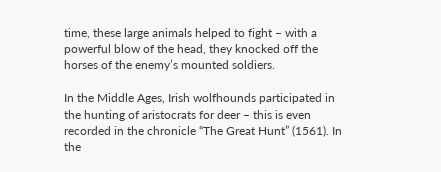time, these large animals helped to fight – with a powerful blow of the head, they knocked off the horses of the enemy’s mounted soldiers.

In the Middle Ages, Irish wolfhounds participated in the hunting of aristocrats for deer – this is even recorded in the chronicle “The Great Hunt” (1561). In the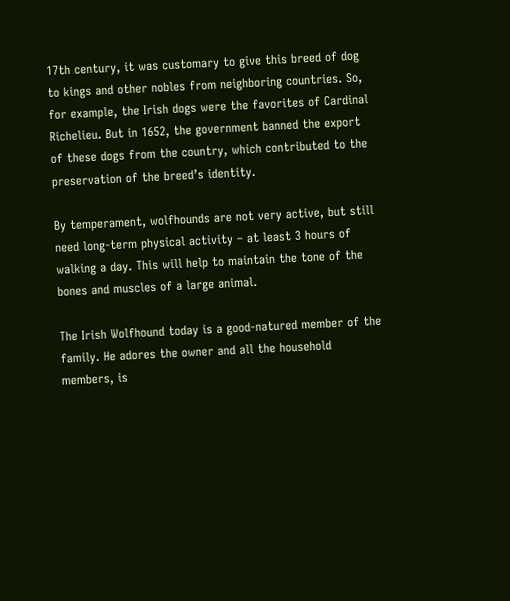17th century, it was customary to give this breed of dog to kings and other nobles from neighboring countries. So, for example, the Irish dogs were the favorites of Cardinal Richelieu. But in 1652, the government banned the export of these dogs from the country, which contributed to the preservation of the breed’s identity.

By temperament, wolfhounds are not very active, but still need long-term physical activity – at least 3 hours of walking a day. This will help to maintain the tone of the bones and muscles of a large animal.

The Irish Wolfhound today is a good-natured member of the family. He adores the owner and all the household members, is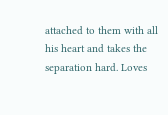attached to them with all his heart and takes the separation hard. Loves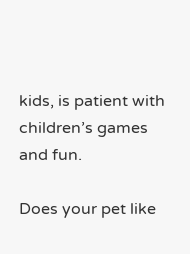kids, is patient with children’s games and fun.

Does your pet like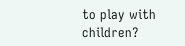to play with children?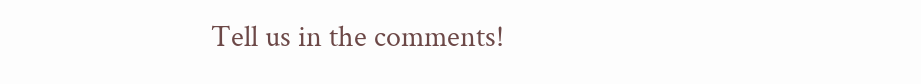Tell us in the comments!